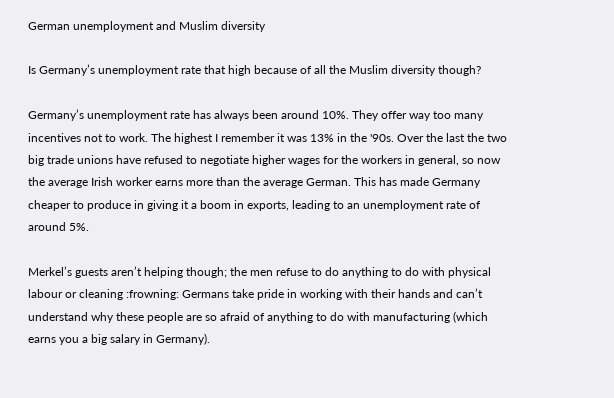German unemployment and Muslim diversity

Is Germany’s unemployment rate that high because of all the Muslim diversity though?

Germany’s unemployment rate has always been around 10%. They offer way too many incentives not to work. The highest I remember it was 13% in the '90s. Over the last the two big trade unions have refused to negotiate higher wages for the workers in general, so now the average Irish worker earns more than the average German. This has made Germany cheaper to produce in giving it a boom in exports, leading to an unemployment rate of around 5%.

Merkel’s guests aren’t helping though; the men refuse to do anything to do with physical labour or cleaning :frowning: Germans take pride in working with their hands and can’t understand why these people are so afraid of anything to do with manufacturing (which earns you a big salary in Germany).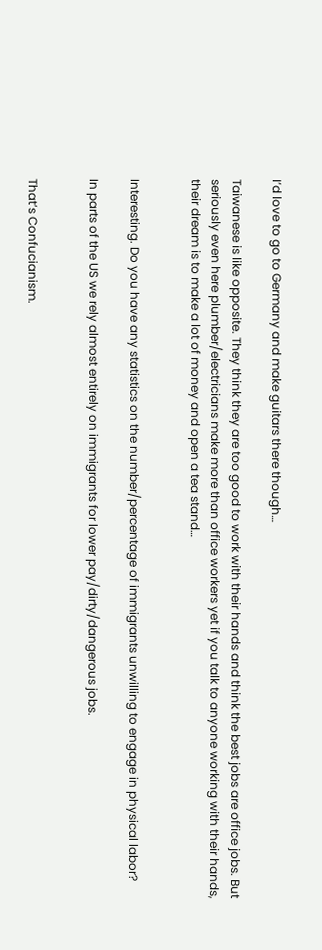I’d love to go to Germany and make guitars there though…

Taiwanese is like opposite. They think they are too good to work with their hands and think the best jobs are office jobs. But seriously even here plumber/electricians make more than office workers yet if you talk to anyone working with their hands, their dream is to make a lot of money and open a tea stand…


Interesting. Do you have any statistics on the number/percentage of immigrants unwilling to engage in physical labor?

In parts of the US we rely almost entirely on immigrants for lower pay/dirty/dangerous jobs.


That’s Confucianism.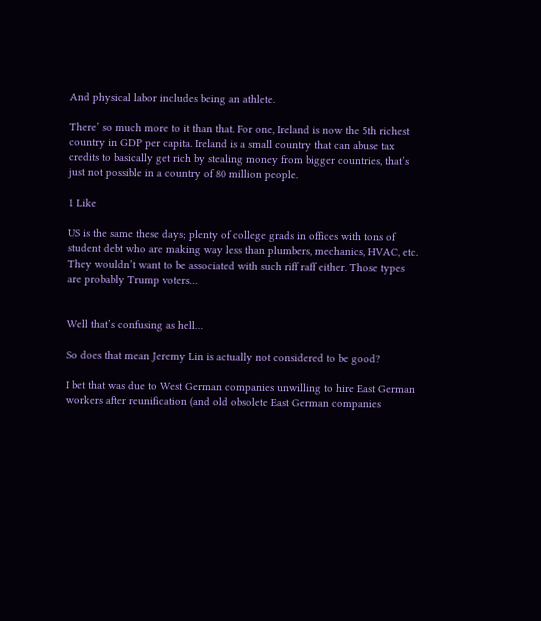And physical labor includes being an athlete.

There’ so much more to it than that. For one, Ireland is now the 5th richest country in GDP per capita. Ireland is a small country that can abuse tax credits to basically get rich by stealing money from bigger countries, that’s just not possible in a country of 80 million people.

1 Like

US is the same these days; plenty of college grads in offices with tons of student debt who are making way less than plumbers, mechanics, HVAC, etc. They wouldn’t want to be associated with such riff raff either. Those types are probably Trump voters…


Well that’s confusing as hell…

So does that mean Jeremy Lin is actually not considered to be good?

I bet that was due to West German companies unwilling to hire East German workers after reunification (and old obsolete East German companies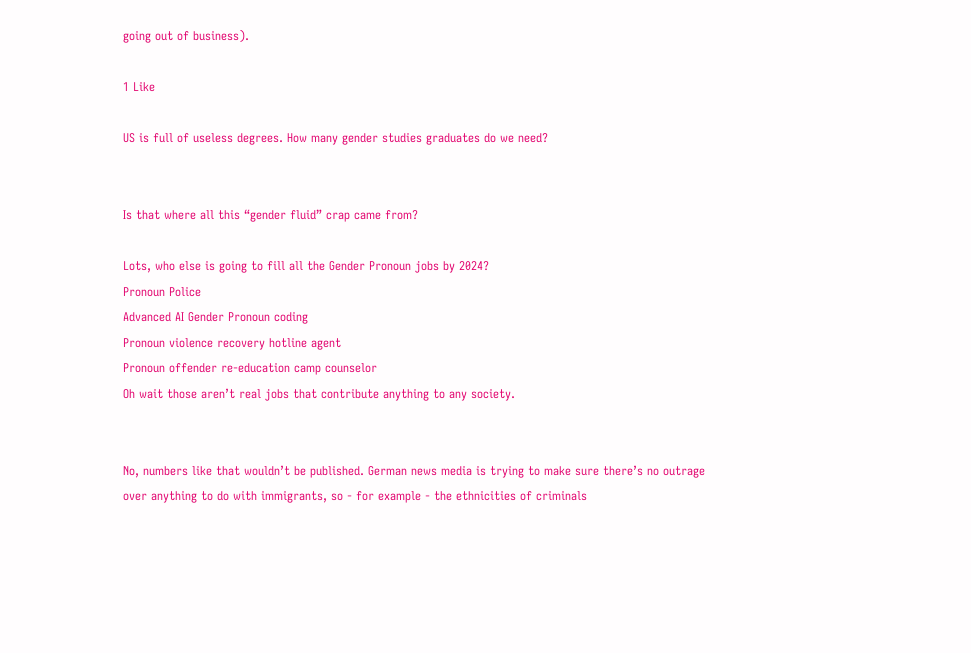going out of business).

1 Like

US is full of useless degrees. How many gender studies graduates do we need?


Is that where all this “gender fluid” crap came from?

Lots, who else is going to fill all the Gender Pronoun jobs by 2024?
Pronoun Police
Advanced AI Gender Pronoun coding
Pronoun violence recovery hotline agent
Pronoun offender re-education camp counselor
Oh wait those aren’t real jobs that contribute anything to any society.


No, numbers like that wouldn’t be published. German news media is trying to make sure there’s no outrage over anything to do with immigrants, so - for example - the ethnicities of criminals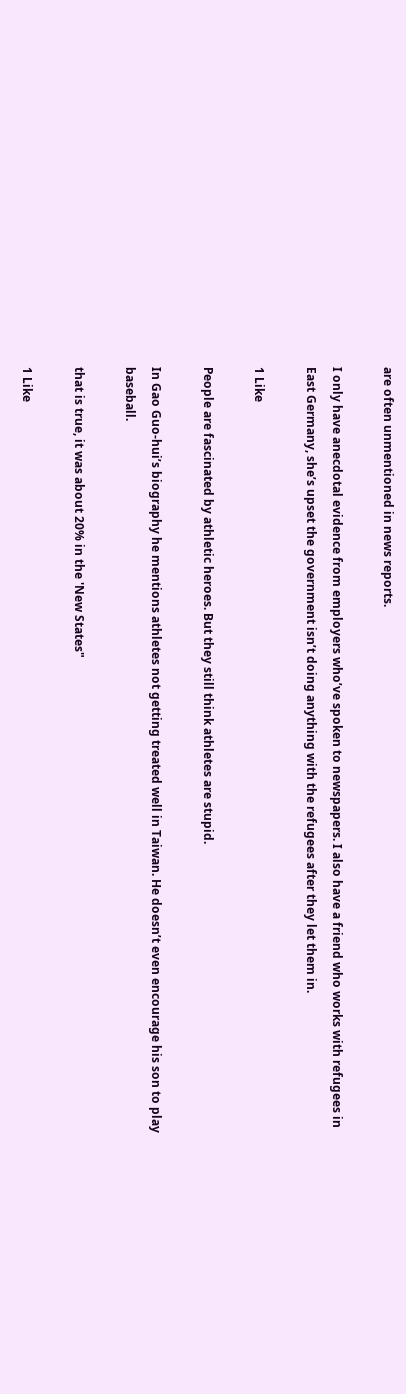are often unmentioned in news reports.

I only have anecdotal evidence from employers who’ve spoken to newspapers. I also have a friend who works with refugees in East Germany, she’s upset the government isn’t doing anything with the refugees after they let them in.

1 Like

People are fascinated by athletic heroes. But they still think athletes are stupid.

In Gao Guo-hui’s biography he mentions athletes not getting treated well in Taiwan. He doesn’t even encourage his son to play baseball.

that is true, it was about 20% in the 'New States"

1 Like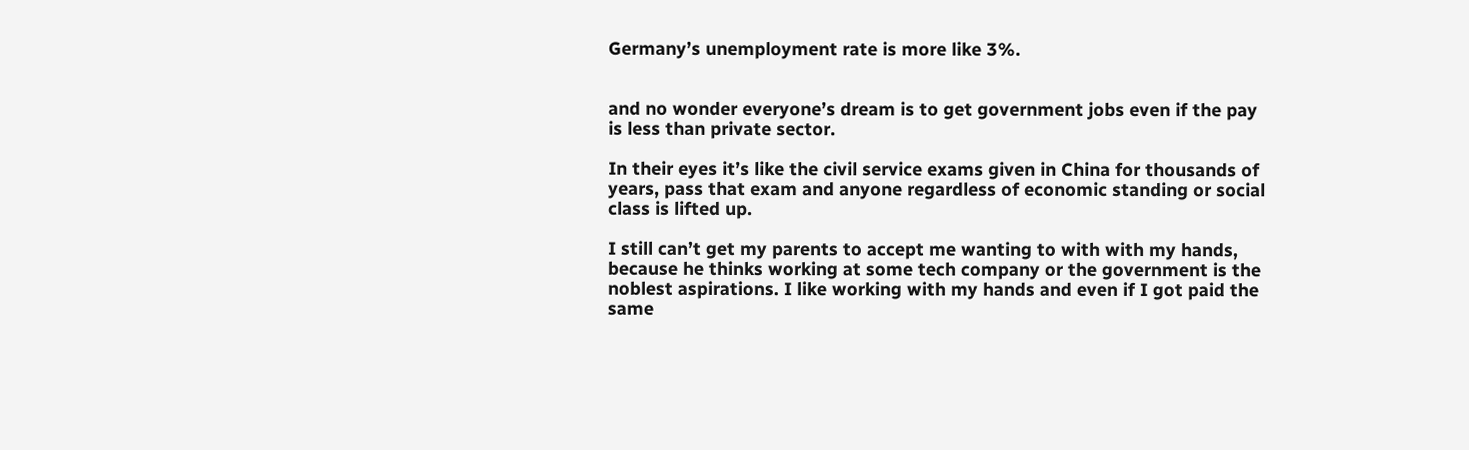Germany’s unemployment rate is more like 3%.


and no wonder everyone’s dream is to get government jobs even if the pay is less than private sector.

In their eyes it’s like the civil service exams given in China for thousands of years, pass that exam and anyone regardless of economic standing or social class is lifted up.

I still can’t get my parents to accept me wanting to with with my hands, because he thinks working at some tech company or the government is the noblest aspirations. I like working with my hands and even if I got paid the same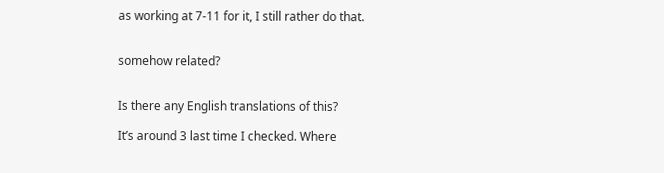as working at 7-11 for it, I still rather do that.


somehow related?


Is there any English translations of this?

It’s around 3 last time I checked. Where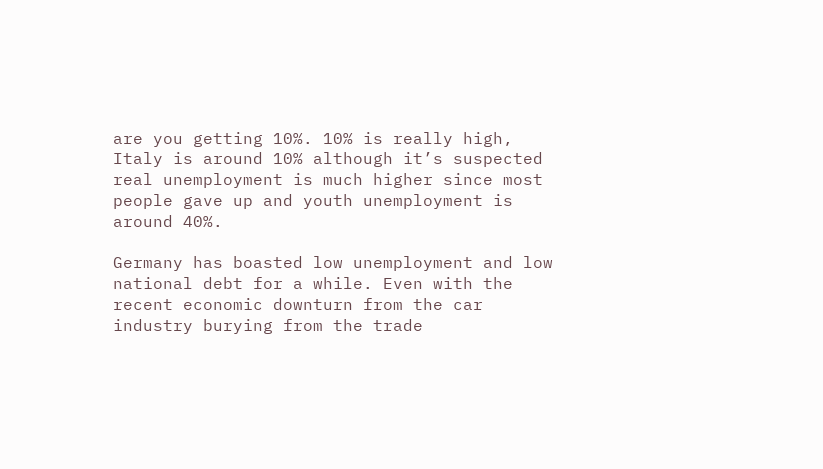are you getting 10%. 10% is really high, Italy is around 10% although it’s suspected real unemployment is much higher since most people gave up and youth unemployment is around 40%.

Germany has boasted low unemployment and low national debt for a while. Even with the recent economic downturn from the car industry burying from the trade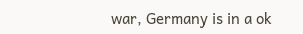war, Germany is in a ok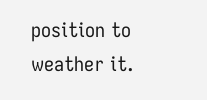position to weather it.